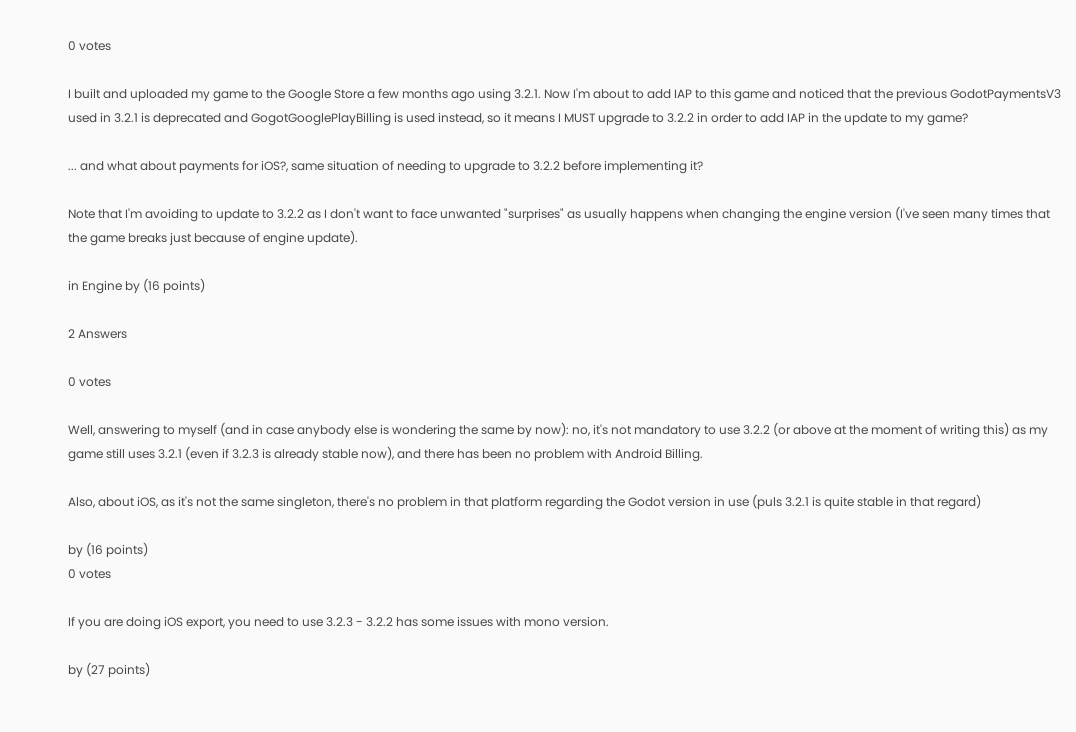0 votes

I built and uploaded my game to the Google Store a few months ago using 3.2.1. Now I'm about to add IAP to this game and noticed that the previous GodotPaymentsV3 used in 3.2.1 is deprecated and GogotGooglePlayBilling is used instead, so it means I MUST upgrade to 3.2.2 in order to add IAP in the update to my game?

... and what about payments for iOS?, same situation of needing to upgrade to 3.2.2 before implementing it?

Note that I'm avoiding to update to 3.2.2 as I don't want to face unwanted "surprises" as usually happens when changing the engine version (I've seen many times that the game breaks just because of engine update).

in Engine by (16 points)

2 Answers

0 votes

Well, answering to myself (and in case anybody else is wondering the same by now): no, it's not mandatory to use 3.2.2 (or above at the moment of writing this) as my game still uses 3.2.1 (even if 3.2.3 is already stable now), and there has been no problem with Android Billing.

Also, about iOS, as it's not the same singleton, there's no problem in that platform regarding the Godot version in use (puls 3.2.1 is quite stable in that regard)

by (16 points)
0 votes

If you are doing iOS export, you need to use 3.2.3 - 3.2.2 has some issues with mono version.

by (27 points)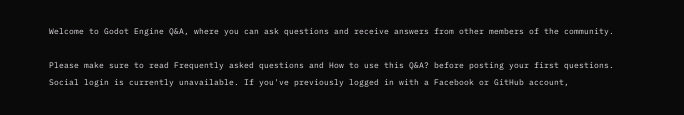Welcome to Godot Engine Q&A, where you can ask questions and receive answers from other members of the community.

Please make sure to read Frequently asked questions and How to use this Q&A? before posting your first questions.
Social login is currently unavailable. If you've previously logged in with a Facebook or GitHub account,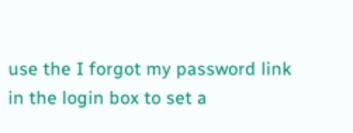use the I forgot my password link in the login box to set a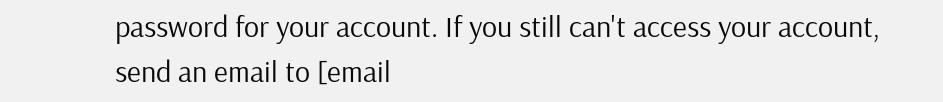password for your account. If you still can't access your account, send an email to [email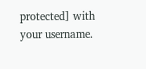protected] with your username.